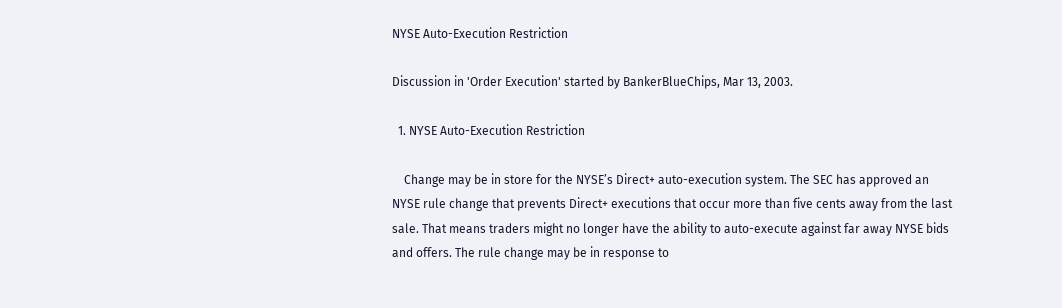NYSE Auto-Execution Restriction

Discussion in 'Order Execution' started by BankerBlueChips, Mar 13, 2003.

  1. NYSE Auto-Execution Restriction

    Change may be in store for the NYSE’s Direct+ auto-execution system. The SEC has approved an NYSE rule change that prevents Direct+ executions that occur more than five cents away from the last sale. That means traders might no longer have the ability to auto-execute against far away NYSE bids and offers. The rule change may be in response to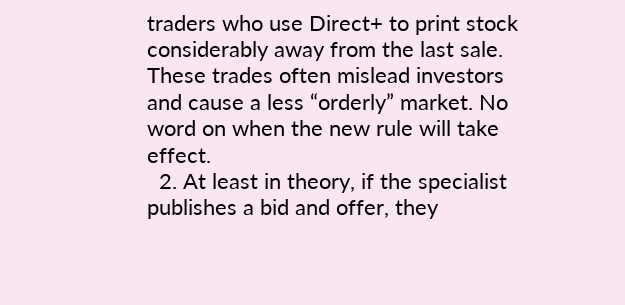traders who use Direct+ to print stock considerably away from the last sale. These trades often mislead investors and cause a less “orderly” market. No word on when the new rule will take effect.
  2. At least in theory, if the specialist publishes a bid and offer, they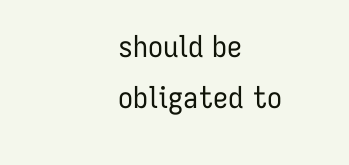should be obligated to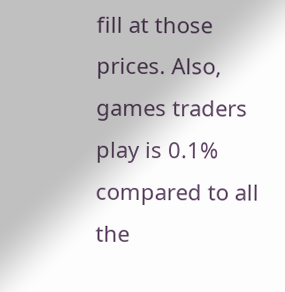fill at those prices. Also, games traders play is 0.1% compared to all the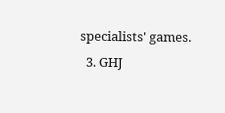specialists' games.
  3. GHJ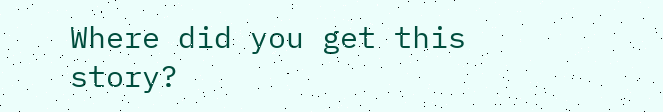Where did you get this story?